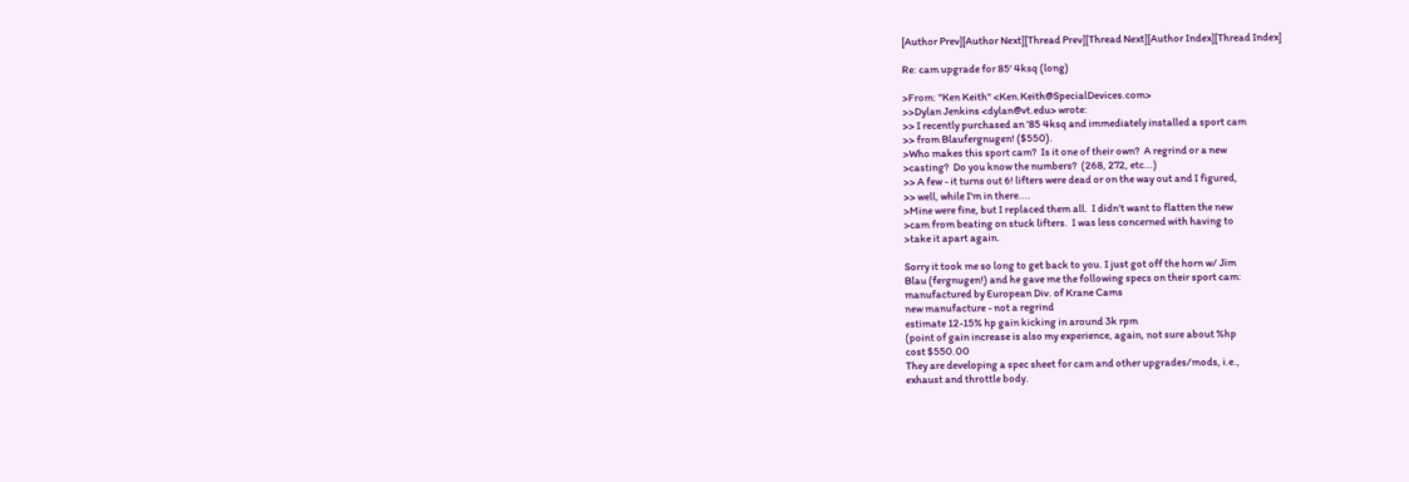[Author Prev][Author Next][Thread Prev][Thread Next][Author Index][Thread Index]

Re: cam upgrade for 85' 4ksq (long)

>From: "Ken Keith" <Ken.Keith@SpecialDevices.com>
>>Dylan Jenkins <dylan@vt.edu> wrote:
>> I recently purchased an '85 4ksq and immediately installed a sport cam
>> from Blaufergnugen! ($550).
>Who makes this sport cam?  Is it one of their own?  A regrind or a new
>casting?  Do you know the numbers?  (268, 272, etc...)
>> A few - it turns out 6! lifters were dead or on the way out and I figured,
>> well, while I'm in there....
>Mine were fine, but I replaced them all.  I didn't want to flatten the new
>cam from beating on stuck lifters.  I was less concerned with having to
>take it apart again.

Sorry it took me so long to get back to you. I just got off the horn w/ Jim
Blau (fergnugen!) and he gave me the following specs on their sport cam:
manufactured by European Div. of Krane Cams
new manufacture - not a regrind
estimate 12-15% hp gain kicking in around 3k rpm
(point of gain increase is also my experience, again, not sure about %hp
cost $550.00
They are developing a spec sheet for cam and other upgrades/mods, i.e.,
exhaust and throttle body.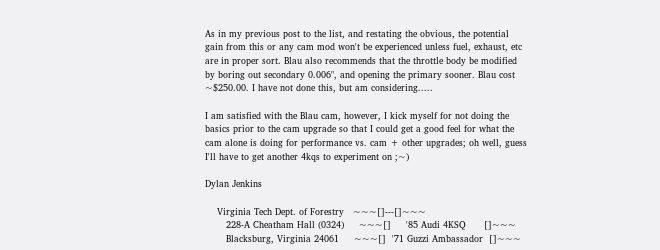As in my previous post to the list, and restating the obvious, the potential
gain from this or any cam mod won't be experienced unless fuel, exhaust, etc
are in proper sort. Blau also recommends that the throttle body be modified
by boring out secondary 0.006", and opening the primary sooner. Blau cost
~$250.00. I have not done this, but am considering.....

I am satisfied with the Blau cam, however, I kick myself for not doing the
basics prior to the cam upgrade so that I could get a good feel for what the
cam alone is doing for performance vs. cam + other upgrades; oh well, guess
I'll have to get another 4kqs to experiment on ;~)

Dylan Jenkins

    Virginia Tech Dept. of Forestry   ~~~[]---[]~~~
       228-A Cheatham Hall (0324)     ~~~[]     '85 Audi 4KSQ      []~~~
       Blacksburg, Virginia 24061     ~~~[]  '71 Guzzi Ambassador  []~~~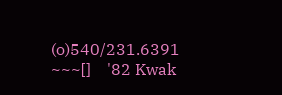(o)540/231.6391        ~~~[]    '82 Kwak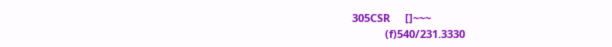305CSR     []~~~
           (f)540/231.3330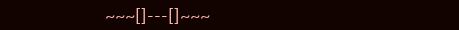~~~[]---[]~~~